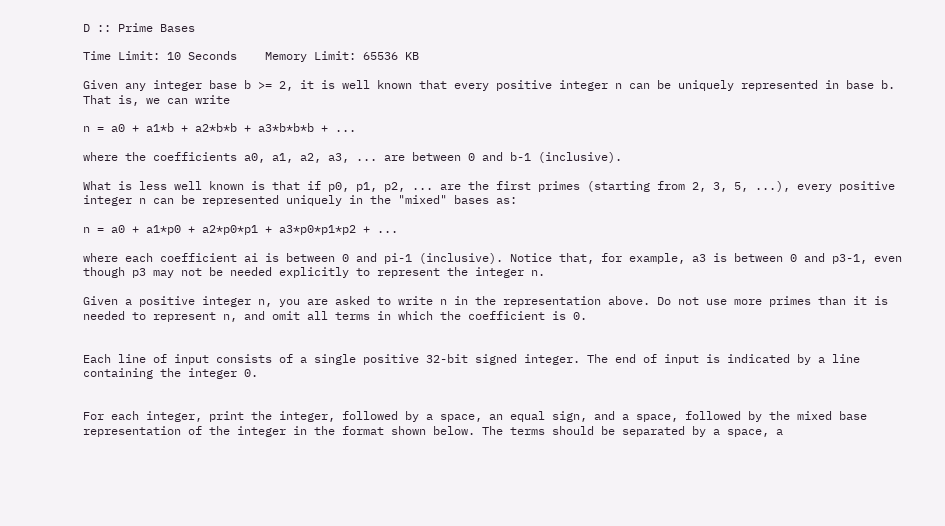D :: Prime Bases

Time Limit: 10 Seconds    Memory Limit: 65536 KB

Given any integer base b >= 2, it is well known that every positive integer n can be uniquely represented in base b. That is, we can write

n = a0 + a1*b + a2*b*b + a3*b*b*b + ...

where the coefficients a0, a1, a2, a3, ... are between 0 and b-1 (inclusive).

What is less well known is that if p0, p1, p2, ... are the first primes (starting from 2, 3, 5, ...), every positive integer n can be represented uniquely in the "mixed" bases as:

n = a0 + a1*p0 + a2*p0*p1 + a3*p0*p1*p2 + ...

where each coefficient ai is between 0 and pi-1 (inclusive). Notice that, for example, a3 is between 0 and p3-1, even though p3 may not be needed explicitly to represent the integer n.

Given a positive integer n, you are asked to write n in the representation above. Do not use more primes than it is needed to represent n, and omit all terms in which the coefficient is 0.


Each line of input consists of a single positive 32-bit signed integer. The end of input is indicated by a line containing the integer 0.


For each integer, print the integer, followed by a space, an equal sign, and a space, followed by the mixed base representation of the integer in the format shown below. The terms should be separated by a space, a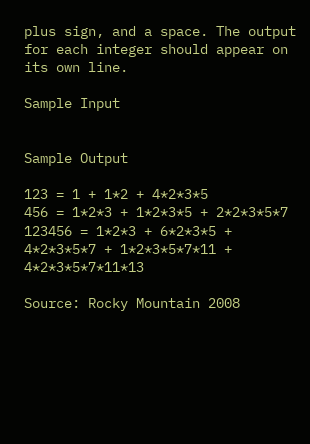plus sign, and a space. The output for each integer should appear on its own line.

Sample Input


Sample Output

123 = 1 + 1*2 + 4*2*3*5
456 = 1*2*3 + 1*2*3*5 + 2*2*3*5*7
123456 = 1*2*3 + 6*2*3*5 + 4*2*3*5*7 + 1*2*3*5*7*11 + 4*2*3*5*7*11*13

Source: Rocky Mountain 2008